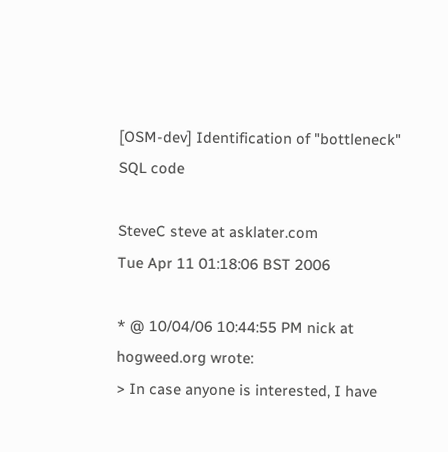[OSM-dev] Identification of "bottleneck" SQL code

SteveC steve at asklater.com
Tue Apr 11 01:18:06 BST 2006

* @ 10/04/06 10:44:55 PM nick at hogweed.org wrote:
> In case anyone is interested, I have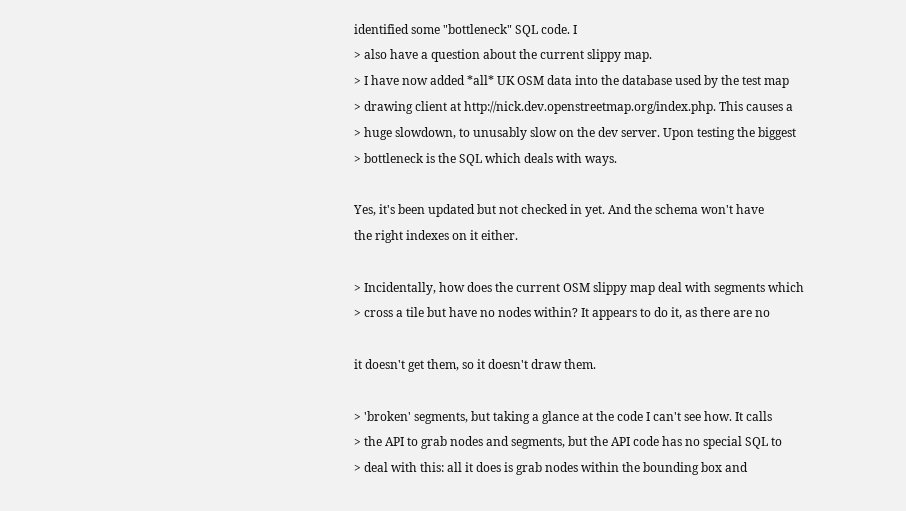identified some "bottleneck" SQL code. I
> also have a question about the current slippy map.
> I have now added *all* UK OSM data into the database used by the test map
> drawing client at http://nick.dev.openstreetmap.org/index.php. This causes a
> huge slowdown, to unusably slow on the dev server. Upon testing the biggest
> bottleneck is the SQL which deals with ways.

Yes, it's been updated but not checked in yet. And the schema won't have
the right indexes on it either.

> Incidentally, how does the current OSM slippy map deal with segments which
> cross a tile but have no nodes within? It appears to do it, as there are no

it doesn't get them, so it doesn't draw them.

> 'broken' segments, but taking a glance at the code I can't see how. It calls
> the API to grab nodes and segments, but the API code has no special SQL to
> deal with this: all it does is grab nodes within the bounding box and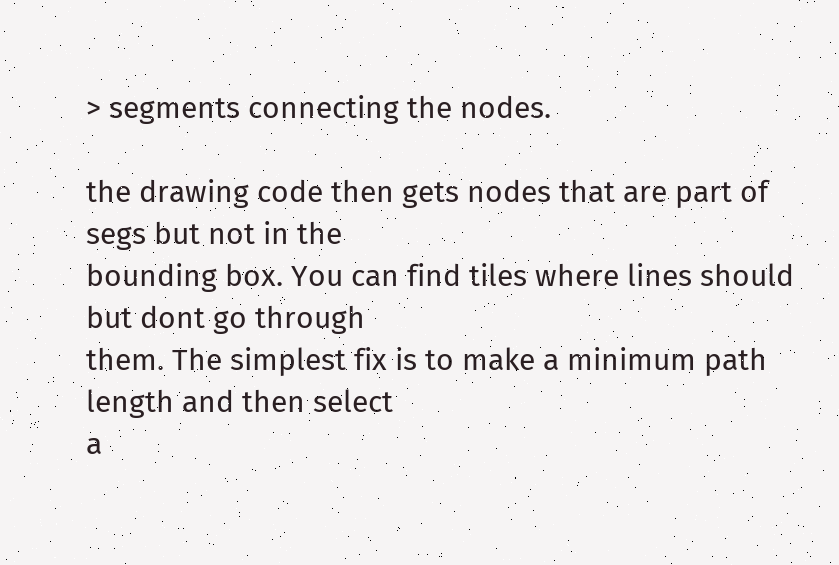> segments connecting the nodes.

the drawing code then gets nodes that are part of segs but not in the
bounding box. You can find tiles where lines should but dont go through
them. The simplest fix is to make a minimum path length and then select
a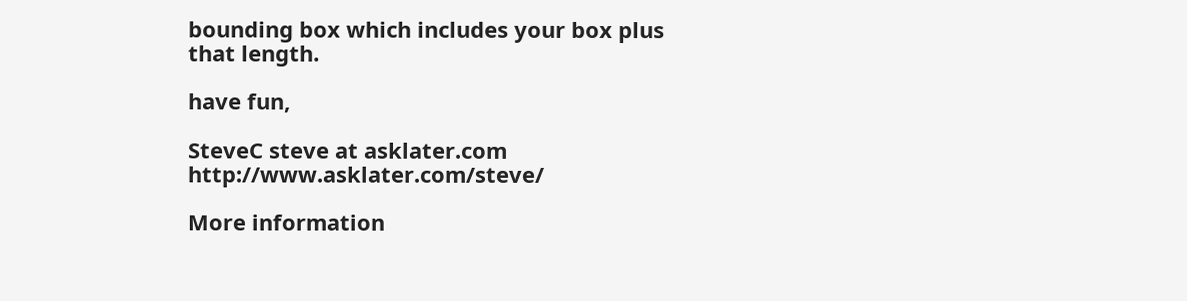bounding box which includes your box plus that length.

have fun,

SteveC steve at asklater.com http://www.asklater.com/steve/

More information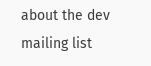about the dev mailing list